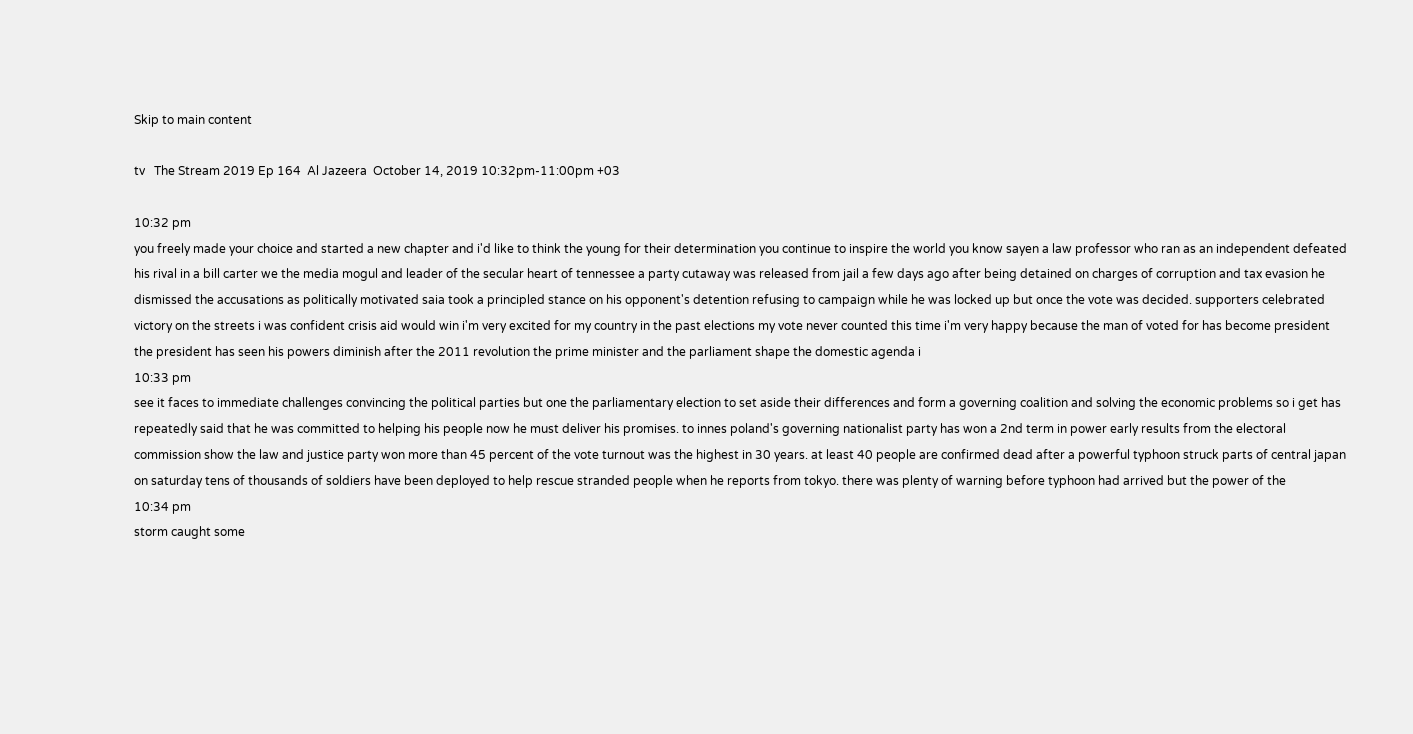Skip to main content

tv   The Stream 2019 Ep 164  Al Jazeera  October 14, 2019 10:32pm-11:00pm +03

10:32 pm
you freely made your choice and started a new chapter and i'd like to think the young for their determination you continue to inspire the world you know sayen a law professor who ran as an independent defeated his rival in a bill carter we the media mogul and leader of the secular heart of tennessee a party cutaway was released from jail a few days ago after being detained on charges of corruption and tax evasion he dismissed the accusations as politically motivated saia took a principled stance on his opponent's detention refusing to campaign while he was locked up but once the vote was decided. supporters celebrated victory on the streets i was confident crisis aid would win i'm very excited for my country in the past elections my vote never counted this time i'm very happy because the man of voted for has become president the president has seen his powers diminish after the 2011 revolution the prime minister and the parliament shape the domestic agenda i
10:33 pm
see it faces to immediate challenges convincing the political parties but one the parliamentary election to set aside their differences and form a governing coalition and solving the economic problems so i get has repeatedly said that he was committed to helping his people now he must deliver his promises. to innes poland's governing nationalist party has won a 2nd term in power early results from the electoral commission show the law and justice party won more than 45 percent of the vote turnout was the highest in 30 years. at least 40 people are confirmed dead after a powerful typhoon struck parts of central japan on saturday tens of thousands of soldiers have been deployed to help rescue stranded people when he reports from tokyo. there was plenty of warning before typhoon had arrived but the power of the
10:34 pm
storm caught some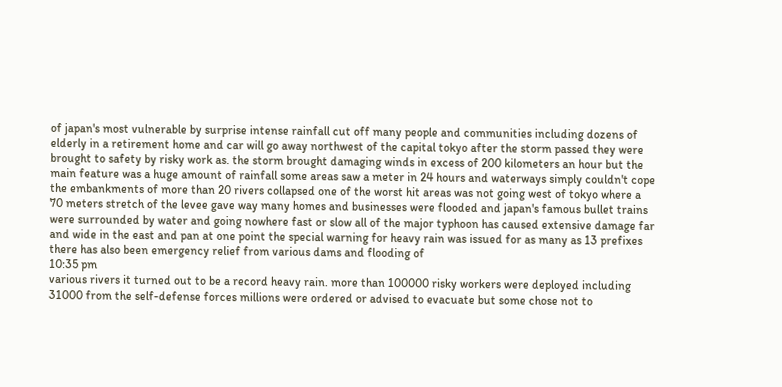of japan's most vulnerable by surprise intense rainfall cut off many people and communities including dozens of elderly in a retirement home and car will go away northwest of the capital tokyo after the storm passed they were brought to safety by risky work as. the storm brought damaging winds in excess of 200 kilometers an hour but the main feature was a huge amount of rainfall some areas saw a meter in 24 hours and waterways simply couldn't cope the embankments of more than 20 rivers collapsed one of the worst hit areas was not going west of tokyo where a 70 meters stretch of the levee gave way many homes and businesses were flooded and japan's famous bullet trains were surrounded by water and going nowhere fast or slow all of the major typhoon has caused extensive damage far and wide in the east and pan at one point the special warning for heavy rain was issued for as many as 13 prefixes there has also been emergency relief from various dams and flooding of
10:35 pm
various rivers it turned out to be a record heavy rain. more than 100000 risky workers were deployed including 31000 from the self-defense forces millions were ordered or advised to evacuate but some chose not to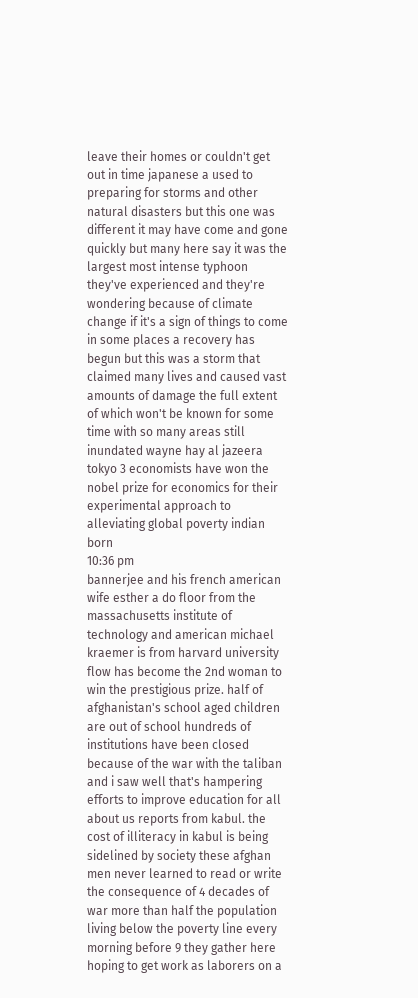leave their homes or couldn't get out in time japanese a used to preparing for storms and other natural disasters but this one was different it may have come and gone quickly but many here say it was the largest most intense typhoon they've experienced and they're wondering because of climate change if it's a sign of things to come in some places a recovery has begun but this was a storm that claimed many lives and caused vast amounts of damage the full extent of which won't be known for some time with so many areas still inundated wayne hay al jazeera tokyo 3 economists have won the nobel prize for economics for their experimental approach to alleviating global poverty indian born
10:36 pm
bannerjee and his french american wife esther a do floor from the massachusetts institute of technology and american michael kraemer is from harvard university flow has become the 2nd woman to win the prestigious prize. half of afghanistan's school aged children are out of school hundreds of institutions have been closed because of the war with the taliban and i saw well that's hampering efforts to improve education for all about us reports from kabul. the cost of illiteracy in kabul is being sidelined by society these afghan men never learned to read or write the consequence of 4 decades of war more than half the population living below the poverty line every morning before 9 they gather here hoping to get work as laborers on a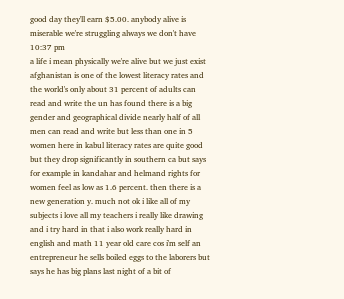good day they'll earn $5.00. anybody alive is miserable we're struggling always we don't have
10:37 pm
a life i mean physically we're alive but we just exist afghanistan is one of the lowest literacy rates and the world's only about 31 percent of adults can read and write the un has found there is a big gender and geographical divide nearly half of all men can read and write but less than one in 5 women here in kabul literacy rates are quite good but they drop significantly in southern ca but says for example in kandahar and helmand rights for women feel as low as 1.6 percent. then there is a new generation y. much not ok i like all of my subjects i love all my teachers i really like drawing and i try hard in that i also work really hard in english and math 11 year old care cos i'm self an entrepreneur he sells boiled eggs to the laborers but says he has big plans last night of a bit of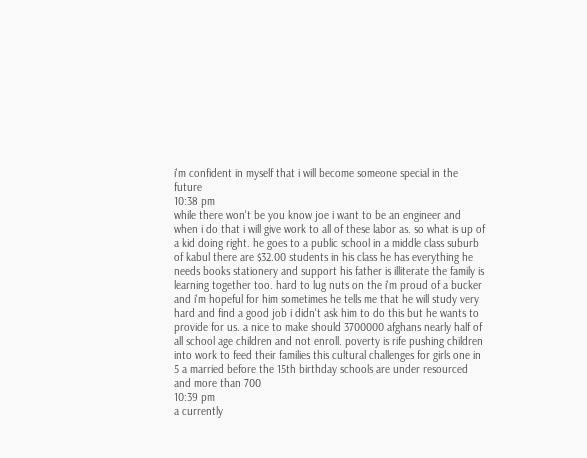i'm confident in myself that i will become someone special in the future
10:38 pm
while there won't be you know joe i want to be an engineer and when i do that i will give work to all of these labor as. so what is up of a kid doing right. he goes to a public school in a middle class suburb of kabul there are $32.00 students in his class he has everything he needs books stationery and support his father is illiterate the family is learning together too. hard to lug nuts on the i'm proud of a bucker and i'm hopeful for him sometimes he tells me that he will study very hard and find a good job i didn't ask him to do this but he wants to provide for us. a nice to make should 3700000 afghans nearly half of all school age children and not enroll. poverty is rife pushing children into work to feed their families this cultural challenges for girls one in 5 a married before the 15th birthday schools are under resourced and more than 700
10:39 pm
a currently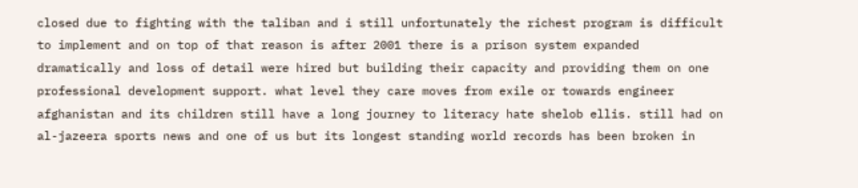closed due to fighting with the taliban and i still unfortunately the richest program is difficult to implement and on top of that reason is after 2001 there is a prison system expanded dramatically and loss of detail were hired but building their capacity and providing them on one professional development support. what level they care moves from exile or towards engineer afghanistan and its children still have a long journey to literacy hate shelob ellis. still had on al-jazeera sports news and one of us but its longest standing world records has been broken in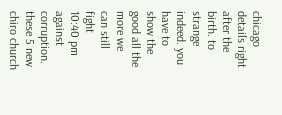chicago details right after the birth. to strange indeed. you have to show the good all the more we can still fight
10:40 pm
against corruption. these 5 new chiro church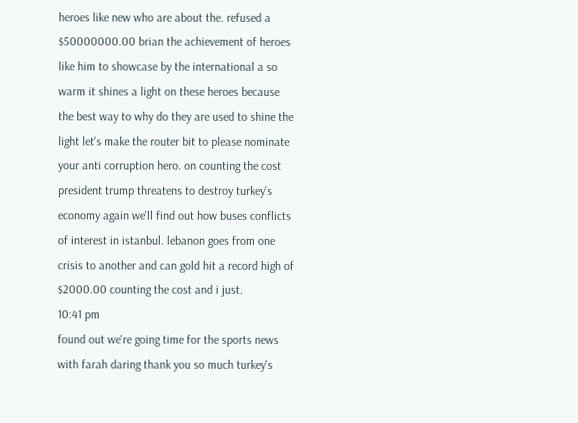heroes like new who are about the. refused a $50000000.00 brian the achievement of heroes like him to showcase by the international a so warm it shines a light on these heroes because the best way to why do they are used to shine the light let's make the router bit to please nominate your anti corruption hero. on counting the cost president trump threatens to destroy turkey's economy again we'll find out how buses conflicts of interest in istanbul. lebanon goes from one crisis to another and can gold hit a record high of $2000.00 counting the cost and i just.
10:41 pm
found out we're going time for the sports news with farah daring thank you so much turkey's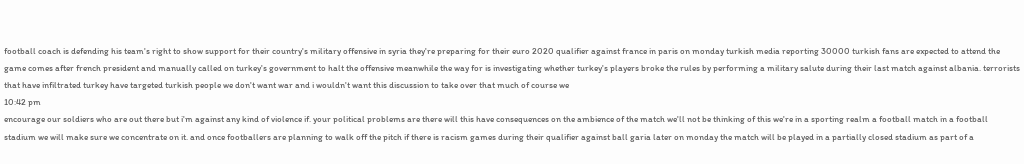football coach is defending his team's right to show support for their country's military offensive in syria they're preparing for their euro 2020 qualifier against france in paris on monday turkish media reporting 30000 turkish fans are expected to attend the game comes after french president and manually called on turkey's government to halt the offensive meanwhile the way for is investigating whether turkey's players broke the rules by performing a military salute during their last match against albania. terrorists that have infiltrated turkey have targeted turkish people we don't want war and i wouldn't want this discussion to take over that much of course we
10:42 pm
encourage our soldiers who are out there but i'm against any kind of violence if. your political problems are there will this have consequences on the ambience of the match we'll not be thinking of this we're in a sporting realm a football match in a football stadium we will make sure we concentrate on it. and once footballers are planning to walk off the pitch if there is racism games during their qualifier against ball garia later on monday the match will be played in a partially closed stadium as part of a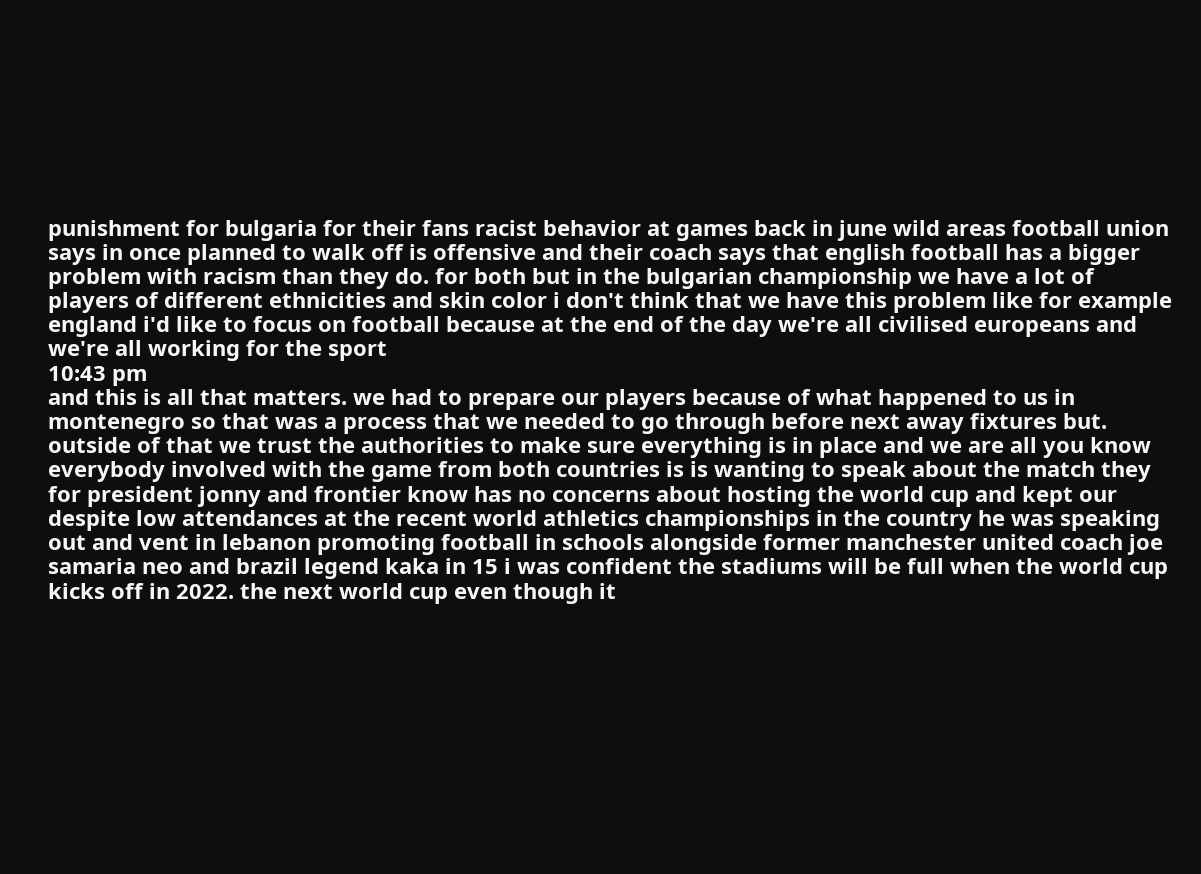punishment for bulgaria for their fans racist behavior at games back in june wild areas football union says in once planned to walk off is offensive and their coach says that english football has a bigger problem with racism than they do. for both but in the bulgarian championship we have a lot of players of different ethnicities and skin color i don't think that we have this problem like for example england i'd like to focus on football because at the end of the day we're all civilised europeans and we're all working for the sport
10:43 pm
and this is all that matters. we had to prepare our players because of what happened to us in montenegro so that was a process that we needed to go through before next away fixtures but. outside of that we trust the authorities to make sure everything is in place and we are all you know everybody involved with the game from both countries is is wanting to speak about the match they for president jonny and frontier know has no concerns about hosting the world cup and kept our despite low attendances at the recent world athletics championships in the country he was speaking out and vent in lebanon promoting football in schools alongside former manchester united coach joe samaria neo and brazil legend kaka in 15 i was confident the stadiums will be full when the world cup kicks off in 2022. the next world cup even though it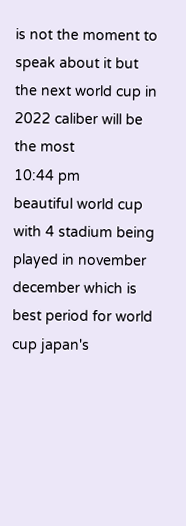is not the moment to speak about it but the next world cup in 2022 caliber will be the most
10:44 pm
beautiful world cup with 4 stadium being played in november december which is best period for world cup japan's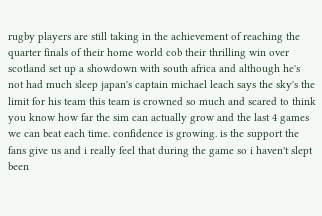rugby players are still taking in the achievement of reaching the quarter finals of their home world cob their thrilling win over scotland set up a showdown with south africa and although he's not had much sleep japan's captain michael leach says the sky's the limit for his team this team is crowned so much and scared to think you know how far the sim can actually grow and the last 4 games we can beat each time. confidence is growing. is the support the fans give us and i really feel that during the game so i haven't slept been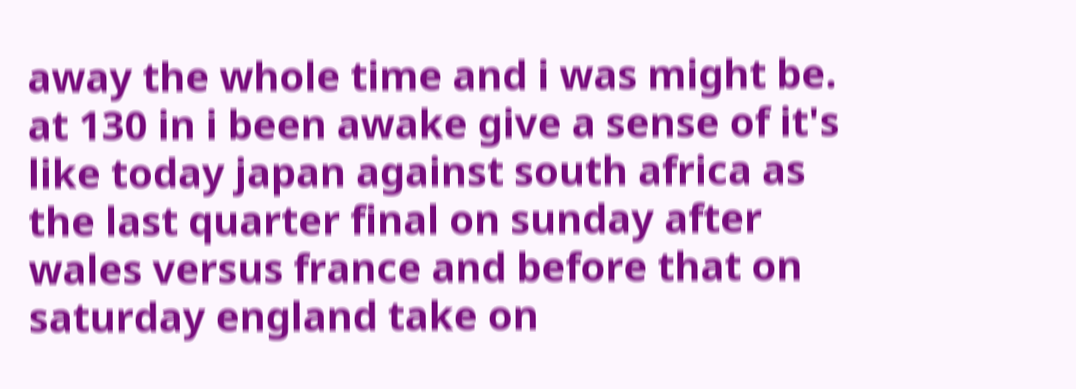away the whole time and i was might be. at 130 in i been awake give a sense of it's like today japan against south africa as the last quarter final on sunday after wales versus france and before that on saturday england take on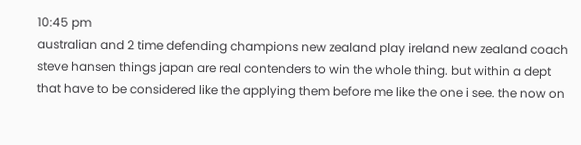10:45 pm
australian and 2 time defending champions new zealand play ireland new zealand coach steve hansen things japan are real contenders to win the whole thing. but within a dept that have to be considered like the applying them before me like the one i see. the now on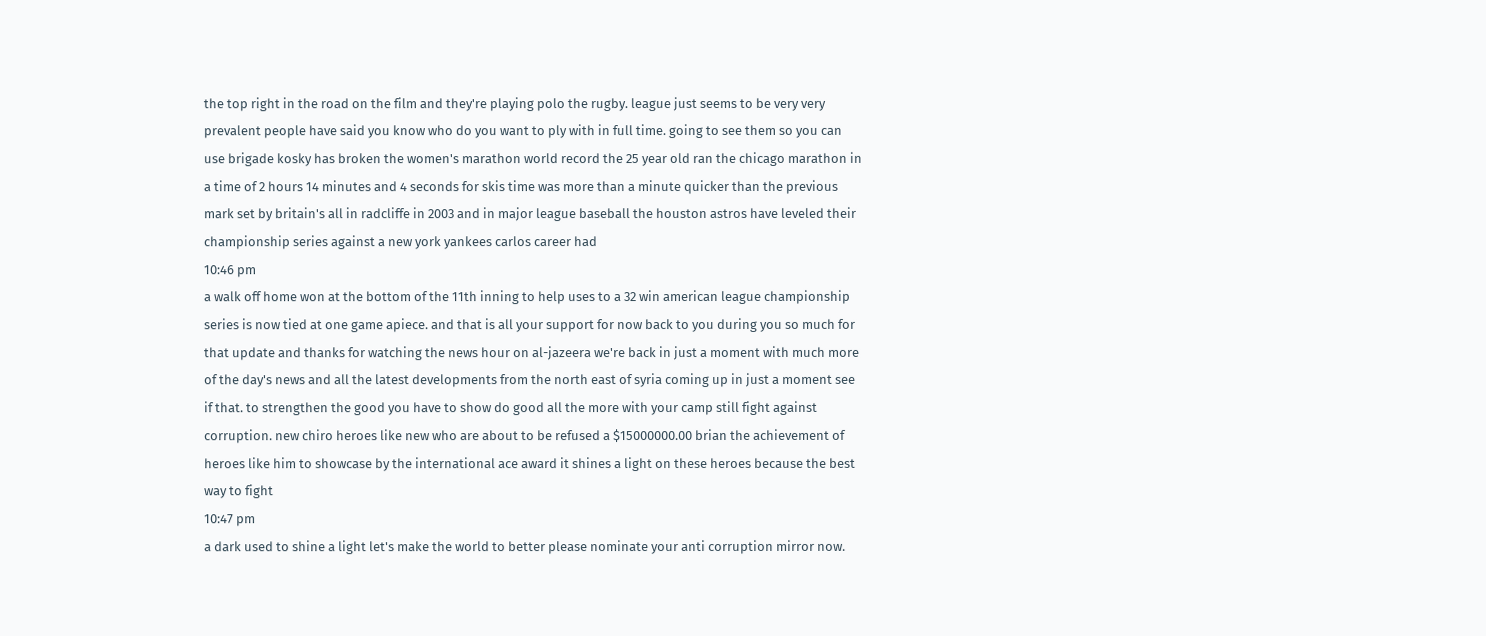the top right in the road on the film and they're playing polo the rugby. league just seems to be very very prevalent people have said you know who do you want to ply with in full time. going to see them so you can use brigade kosky has broken the women's marathon world record the 25 year old ran the chicago marathon in a time of 2 hours 14 minutes and 4 seconds for skis time was more than a minute quicker than the previous mark set by britain's all in radcliffe in 2003 and in major league baseball the houston astros have leveled their championship series against a new york yankees carlos career had
10:46 pm
a walk off home won at the bottom of the 11th inning to help uses to a 32 win american league championship series is now tied at one game apiece. and that is all your support for now back to you during you so much for that update and thanks for watching the news hour on al-jazeera we're back in just a moment with much more of the day's news and all the latest developments from the north east of syria coming up in just a moment see if that. to strengthen the good you have to show do good all the more with your camp still fight against corruption. new chiro heroes like new who are about to be refused a $15000000.00 brian the achievement of heroes like him to showcase by the international ace award it shines a light on these heroes because the best way to fight
10:47 pm
a dark used to shine a light let's make the world to better please nominate your anti corruption mirror now.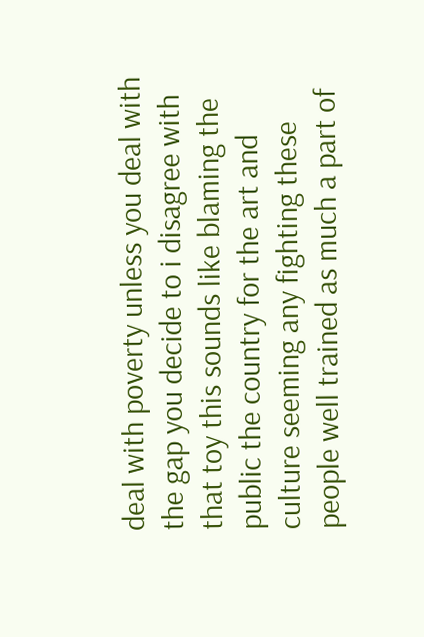deal with poverty unless you deal with the gap you decide to i disagree with that toy this sounds like blaming the public the country for the art and culture seeming any fighting these people well trained as much a part of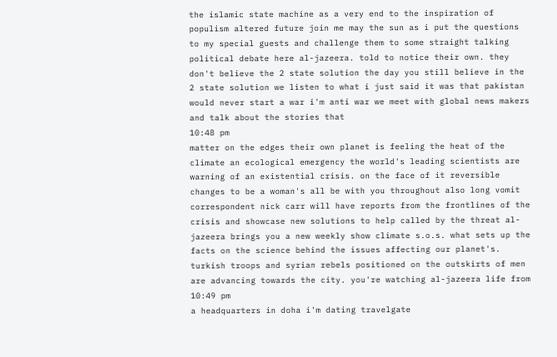the islamic state machine as a very end to the inspiration of populism altered future join me may the sun as i put the questions to my special guests and challenge them to some straight talking political debate here al-jazeera. told to notice their own. they don't believe the 2 state solution the day you still believe in the 2 state solution we listen to what i just said it was that pakistan would never start a war i'm anti war we meet with global news makers and talk about the stories that
10:48 pm
matter on the edges their own planet is feeling the heat of the climate an ecological emergency the world's leading scientists are warning of an existential crisis. on the face of it reversible changes to be a woman's all be with you throughout also long vomit correspondent nick carr will have reports from the frontlines of the crisis and showcase new solutions to help called by the threat al-jazeera brings you a new weekly show climate s.o.s. what sets up the facts on the science behind the issues affecting our planet's. turkish troops and syrian rebels positioned on the outskirts of men are advancing towards the city. you're watching al-jazeera life from
10:49 pm
a headquarters in doha i'm dating travelgate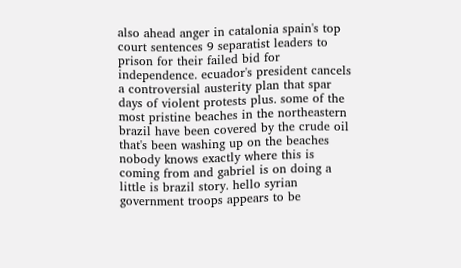also ahead anger in catalonia spain's top court sentences 9 separatist leaders to prison for their failed bid for independence. ecuador's president cancels a controversial austerity plan that spar days of violent protests plus. some of the most pristine beaches in the northeastern brazil have been covered by the crude oil that's been washing up on the beaches nobody knows exactly where this is coming from and gabriel is on doing a little is brazil story. hello syrian government troops appears to be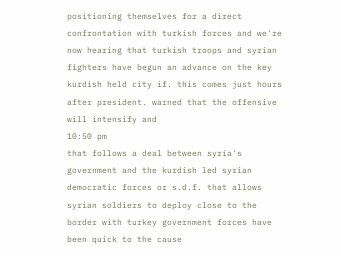positioning themselves for a direct confrontation with turkish forces and we're now hearing that turkish troops and syrian fighters have begun an advance on the key kurdish held city if. this comes just hours after president. warned that the offensive will intensify and
10:50 pm
that follows a deal between syria's government and the kurdish led syrian democratic forces or s.d.f. that allows syrian soldiers to deploy close to the border with turkey government forces have been quick to the cause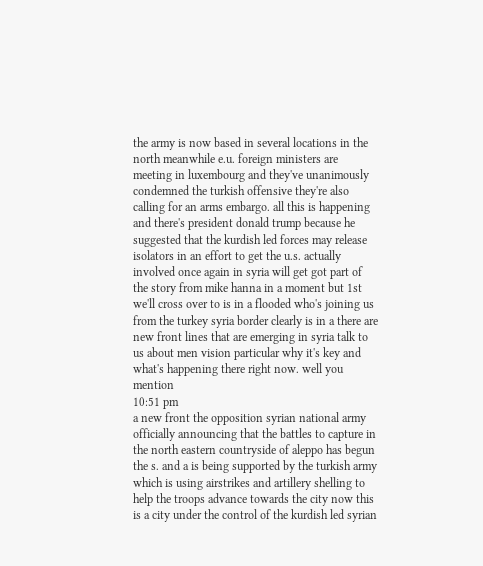the army is now based in several locations in the north meanwhile e.u. foreign ministers are meeting in luxembourg and they've unanimously condemned the turkish offensive they're also calling for an arms embargo. all this is happening and there's president donald trump because he suggested that the kurdish led forces may release isolators in an effort to get the u.s. actually involved once again in syria will get got part of the story from mike hanna in a moment but 1st we'll cross over to is in a flooded who's joining us from the turkey syria border clearly is in a there are new front lines that are emerging in syria talk to us about men vision particular why it's key and what's happening there right now. well you mention
10:51 pm
a new front the opposition syrian national army officially announcing that the battles to capture in the north eastern countryside of aleppo has begun the s. and a is being supported by the turkish army which is using airstrikes and artillery shelling to help the troops advance towards the city now this is a city under the control of the kurdish led syrian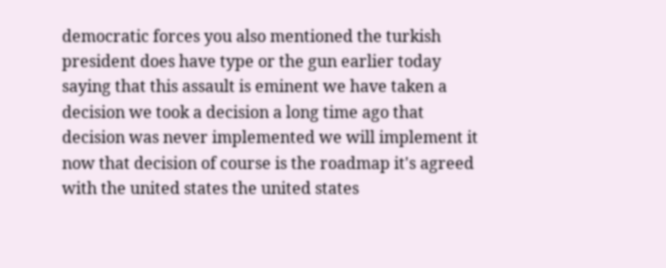democratic forces you also mentioned the turkish president does have type or the gun earlier today saying that this assault is eminent we have taken a decision we took a decision a long time ago that decision was never implemented we will implement it now that decision of course is the roadmap it's agreed with the united states the united states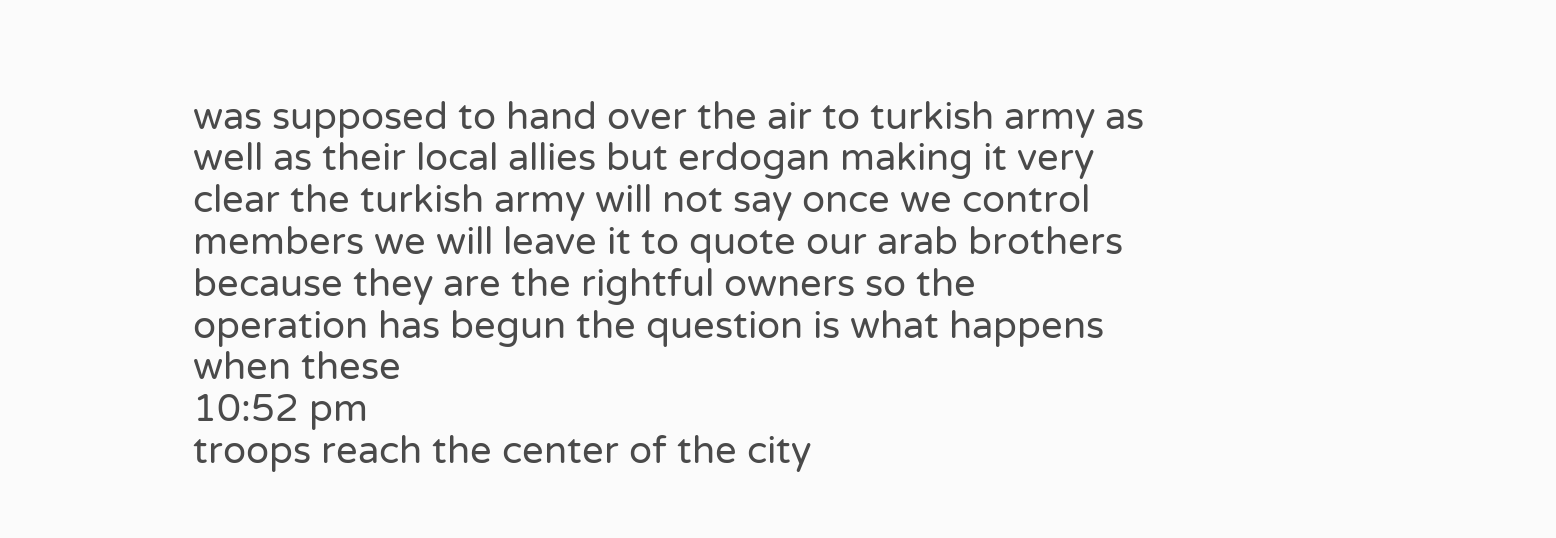was supposed to hand over the air to turkish army as well as their local allies but erdogan making it very clear the turkish army will not say once we control members we will leave it to quote our arab brothers because they are the rightful owners so the operation has begun the question is what happens when these
10:52 pm
troops reach the center of the city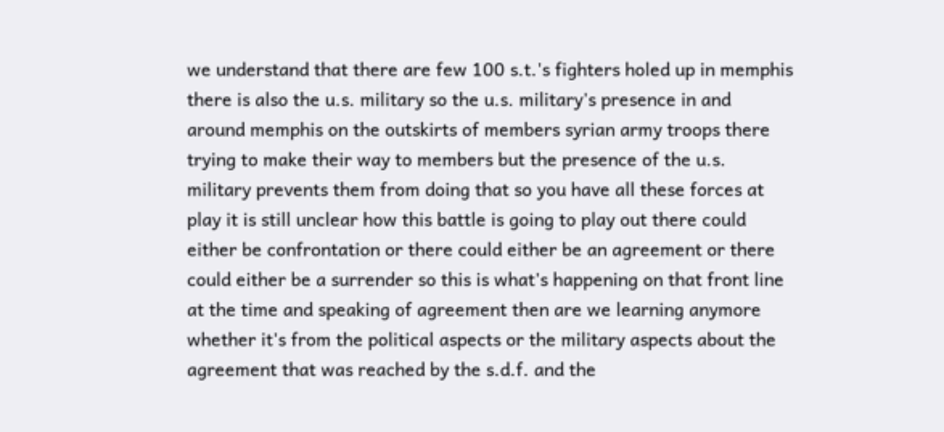we understand that there are few 100 s.t.'s fighters holed up in memphis there is also the u.s. military so the u.s. military's presence in and around memphis on the outskirts of members syrian army troops there trying to make their way to members but the presence of the u.s. military prevents them from doing that so you have all these forces at play it is still unclear how this battle is going to play out there could either be confrontation or there could either be an agreement or there could either be a surrender so this is what's happening on that front line at the time and speaking of agreement then are we learning anymore whether it's from the political aspects or the military aspects about the agreement that was reached by the s.d.f. and the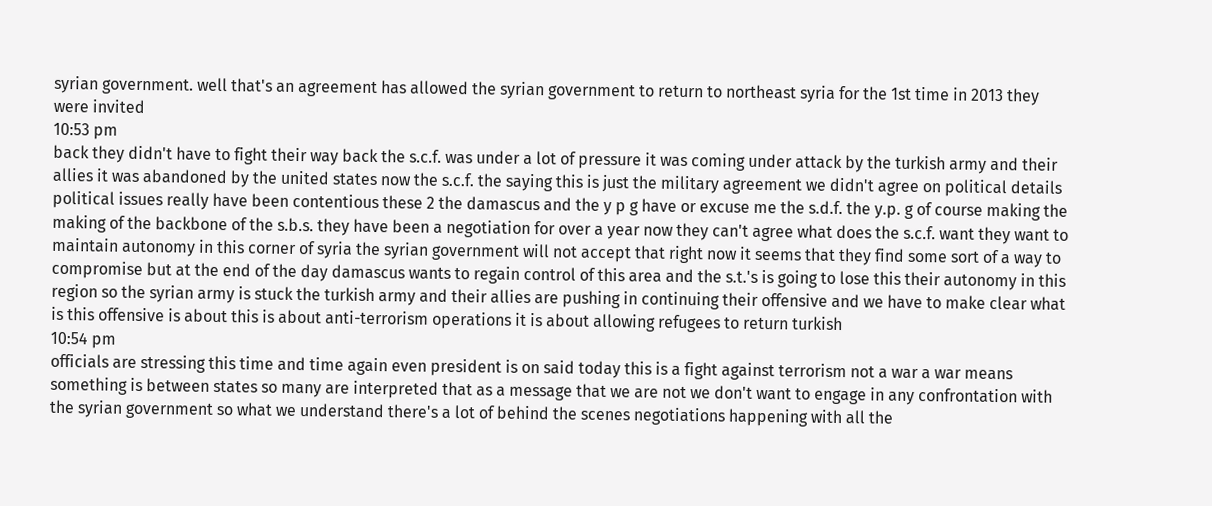syrian government. well that's an agreement has allowed the syrian government to return to northeast syria for the 1st time in 2013 they were invited
10:53 pm
back they didn't have to fight their way back the s.c.f. was under a lot of pressure it was coming under attack by the turkish army and their allies it was abandoned by the united states now the s.c.f. the saying this is just the military agreement we didn't agree on political details political issues really have been contentious these 2 the damascus and the y p g have or excuse me the s.d.f. the y.p. g of course making the making of the backbone of the s.b.s. they have been a negotiation for over a year now they can't agree what does the s.c.f. want they want to maintain autonomy in this corner of syria the syrian government will not accept that right now it seems that they find some sort of a way to compromise but at the end of the day damascus wants to regain control of this area and the s.t.'s is going to lose this their autonomy in this region so the syrian army is stuck the turkish army and their allies are pushing in continuing their offensive and we have to make clear what is this offensive is about this is about anti-terrorism operations it is about allowing refugees to return turkish
10:54 pm
officials are stressing this time and time again even president is on said today this is a fight against terrorism not a war a war means something is between states so many are interpreted that as a message that we are not we don't want to engage in any confrontation with the syrian government so what we understand there's a lot of behind the scenes negotiations happening with all the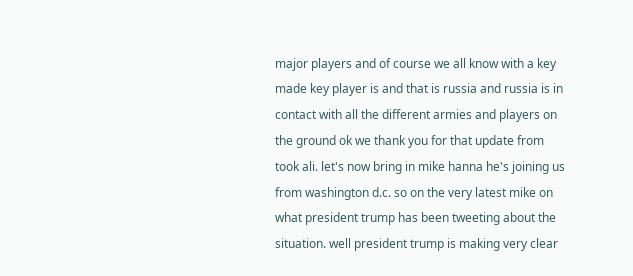major players and of course we all know with a key made key player is and that is russia and russia is in contact with all the different armies and players on the ground ok we thank you for that update from took ali. let's now bring in mike hanna he's joining us from washington d.c. so on the very latest mike on what president trump has been tweeting about the situation. well president trump is making very clear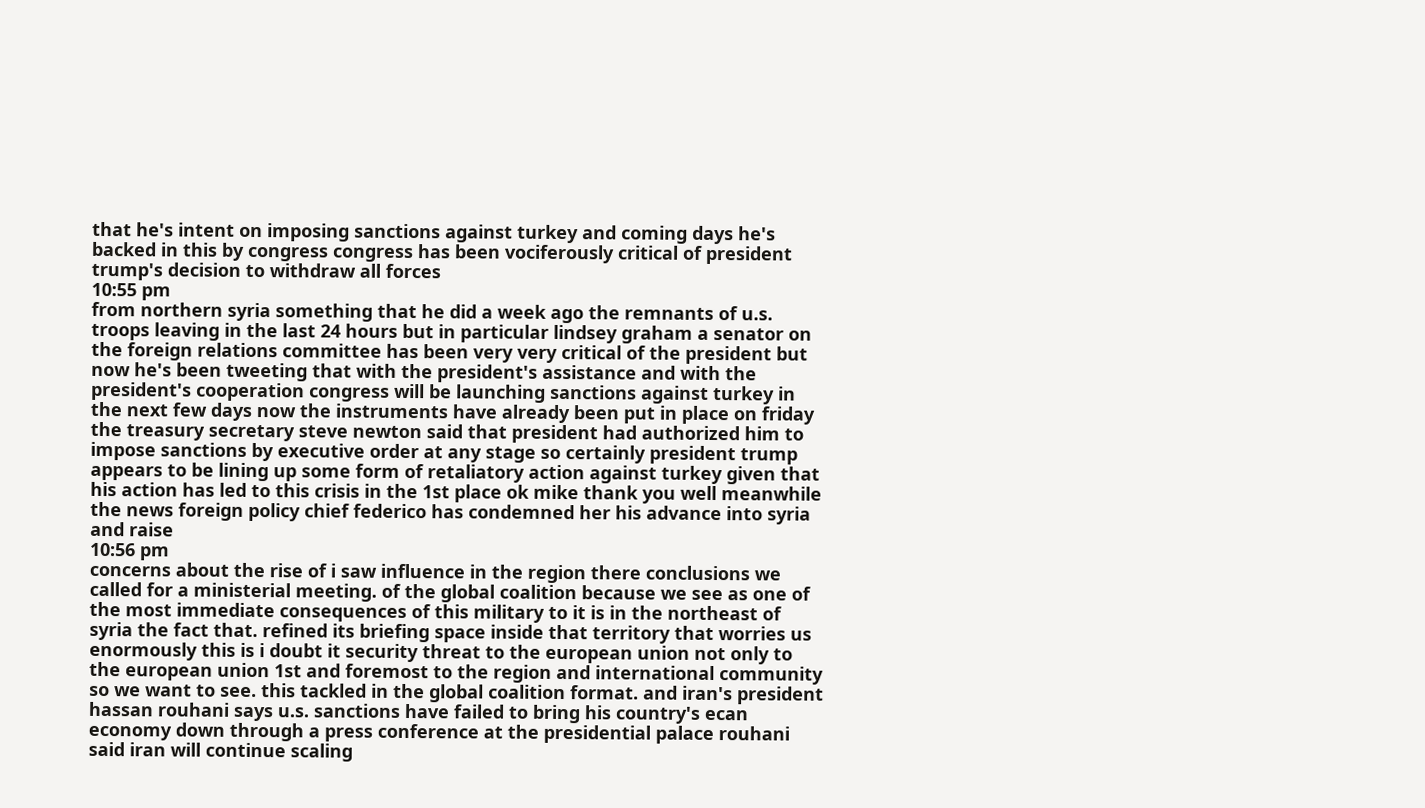that he's intent on imposing sanctions against turkey and coming days he's backed in this by congress congress has been vociferously critical of president trump's decision to withdraw all forces
10:55 pm
from northern syria something that he did a week ago the remnants of u.s. troops leaving in the last 24 hours but in particular lindsey graham a senator on the foreign relations committee has been very very critical of the president but now he's been tweeting that with the president's assistance and with the president's cooperation congress will be launching sanctions against turkey in the next few days now the instruments have already been put in place on friday the treasury secretary steve newton said that president had authorized him to impose sanctions by executive order at any stage so certainly president trump appears to be lining up some form of retaliatory action against turkey given that his action has led to this crisis in the 1st place ok mike thank you well meanwhile the news foreign policy chief federico has condemned her his advance into syria and raise
10:56 pm
concerns about the rise of i saw influence in the region there conclusions we called for a ministerial meeting. of the global coalition because we see as one of the most immediate consequences of this military to it is in the northeast of syria the fact that. refined its briefing space inside that territory that worries us enormously this is i doubt it security threat to the european union not only to the european union 1st and foremost to the region and international community so we want to see. this tackled in the global coalition format. and iran's president hassan rouhani says u.s. sanctions have failed to bring his country's ecan economy down through a press conference at the presidential palace rouhani said iran will continue scaling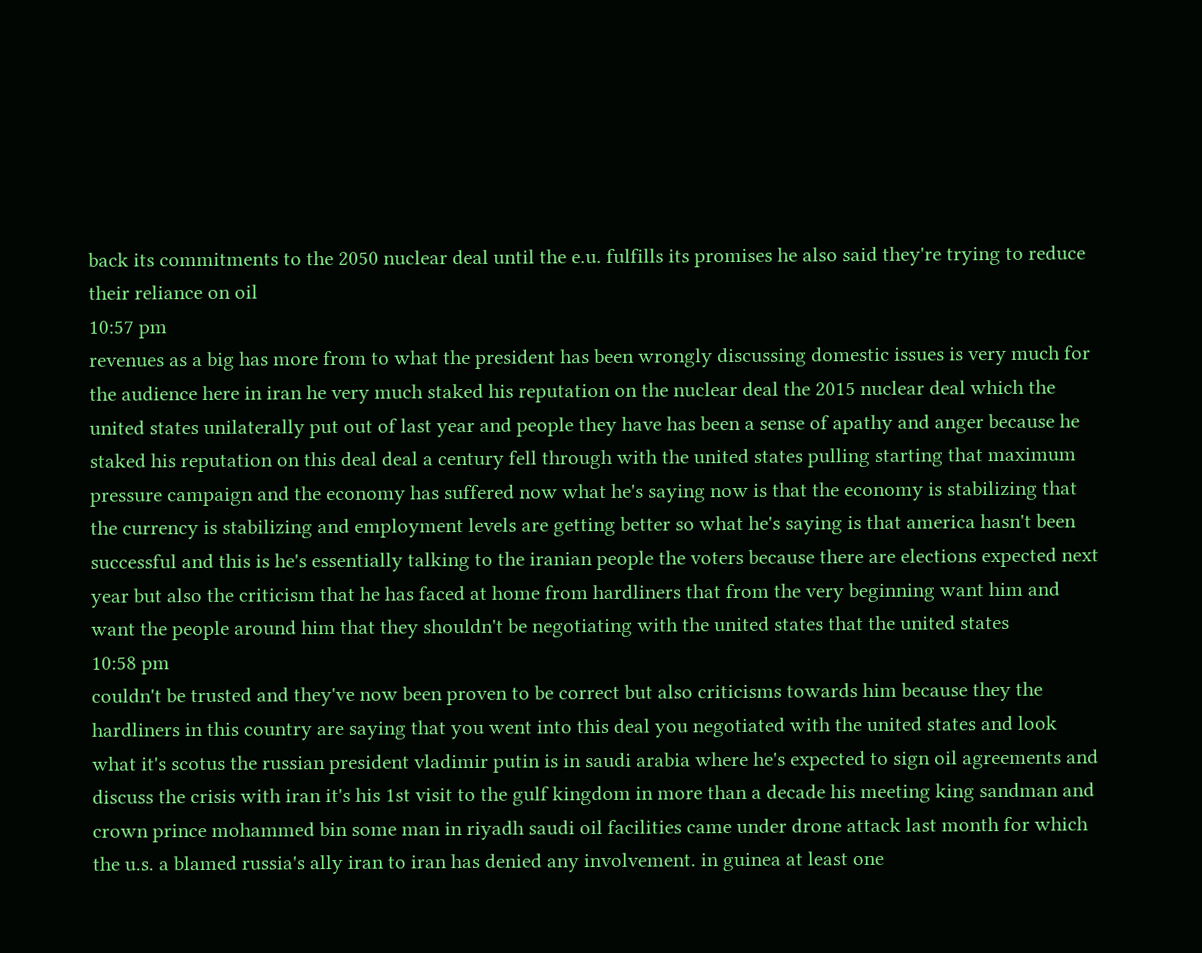back its commitments to the 2050 nuclear deal until the e.u. fulfills its promises he also said they're trying to reduce their reliance on oil
10:57 pm
revenues as a big has more from to what the president has been wrongly discussing domestic issues is very much for the audience here in iran he very much staked his reputation on the nuclear deal the 2015 nuclear deal which the united states unilaterally put out of last year and people they have has been a sense of apathy and anger because he staked his reputation on this deal deal a century fell through with the united states pulling starting that maximum pressure campaign and the economy has suffered now what he's saying now is that the economy is stabilizing that the currency is stabilizing and employment levels are getting better so what he's saying is that america hasn't been successful and this is he's essentially talking to the iranian people the voters because there are elections expected next year but also the criticism that he has faced at home from hardliners that from the very beginning want him and want the people around him that they shouldn't be negotiating with the united states that the united states
10:58 pm
couldn't be trusted and they've now been proven to be correct but also criticisms towards him because they the hardliners in this country are saying that you went into this deal you negotiated with the united states and look what it's scotus the russian president vladimir putin is in saudi arabia where he's expected to sign oil agreements and discuss the crisis with iran it's his 1st visit to the gulf kingdom in more than a decade his meeting king sandman and crown prince mohammed bin some man in riyadh saudi oil facilities came under drone attack last month for which the u.s. a blamed russia's ally iran to iran has denied any involvement. in guinea at least one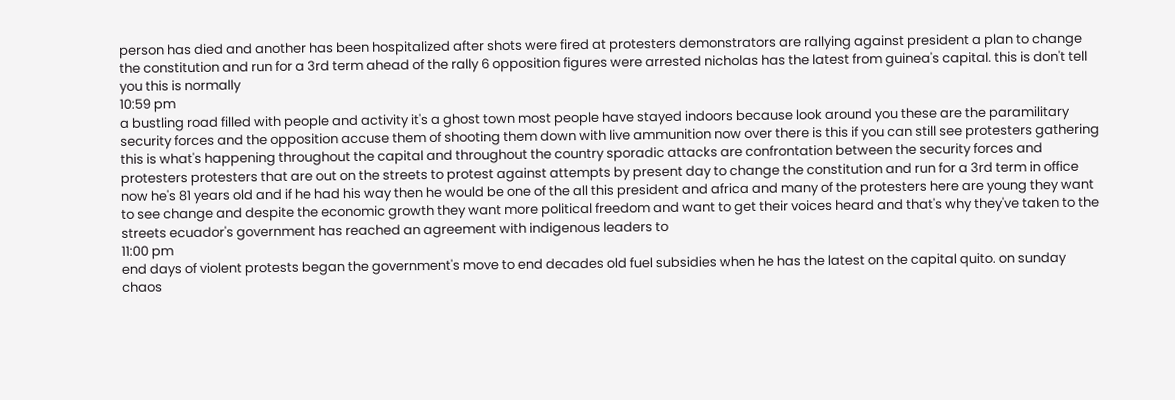person has died and another has been hospitalized after shots were fired at protesters demonstrators are rallying against president a plan to change the constitution and run for a 3rd term ahead of the rally 6 opposition figures were arrested nicholas has the latest from guinea's capital. this is don't tell you this is normally
10:59 pm
a bustling road filled with people and activity it's a ghost town most people have stayed indoors because look around you these are the paramilitary security forces and the opposition accuse them of shooting them down with live ammunition now over there is this if you can still see protesters gathering this is what's happening throughout the capital and throughout the country sporadic attacks are confrontation between the security forces and protesters protesters that are out on the streets to protest against attempts by present day to change the constitution and run for a 3rd term in office now he's 81 years old and if he had his way then he would be one of the all this president and africa and many of the protesters here are young they want to see change and despite the economic growth they want more political freedom and want to get their voices heard and that's why they've taken to the streets ecuador's government has reached an agreement with indigenous leaders to
11:00 pm
end days of violent protests began the government's move to end decades old fuel subsidies when he has the latest on the capital quito. on sunday chaos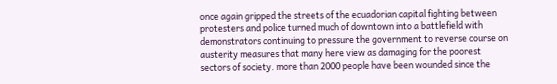once again gripped the streets of the ecuadorian capital fighting between protesters and police turned much of downtown into a battlefield with demonstrators continuing to pressure the government to reverse course on austerity measures that many here view as damaging for the poorest sectors of society. more than 2000 people have been wounded since the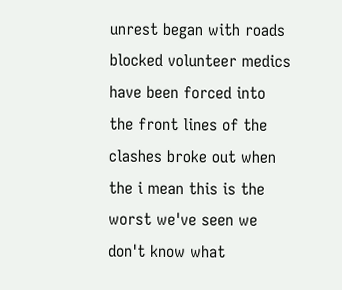unrest began with roads blocked volunteer medics have been forced into the front lines of the clashes broke out when the i mean this is the worst we've seen we don't know what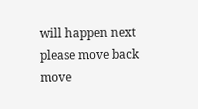will happen next please move back move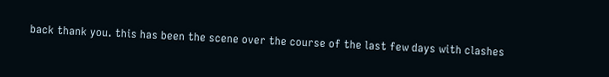back thank you. this has been the scene over the course of the last few days with clashes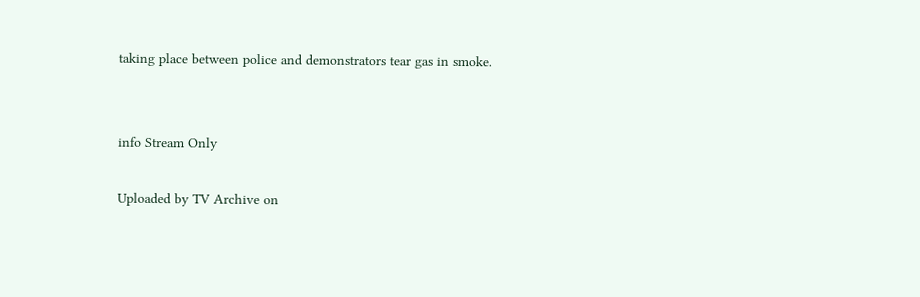taking place between police and demonstrators tear gas in smoke.


info Stream Only

Uploaded by TV Archive on